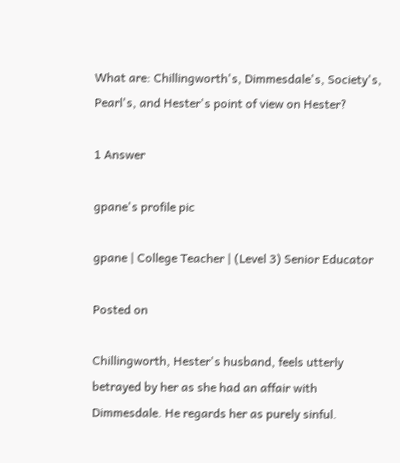What are: Chillingworth's, Dimmesdale's, Society's, Pearl's, and Hester's point of view on Hester?

1 Answer

gpane's profile pic

gpane | College Teacher | (Level 3) Senior Educator

Posted on

Chillingworth, Hester's husband, feels utterly betrayed by her as she had an affair with Dimmesdale. He regards her as purely sinful.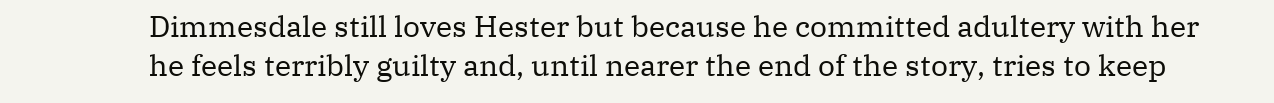Dimmesdale still loves Hester but because he committed adultery with her he feels terribly guilty and, until nearer the end of the story, tries to keep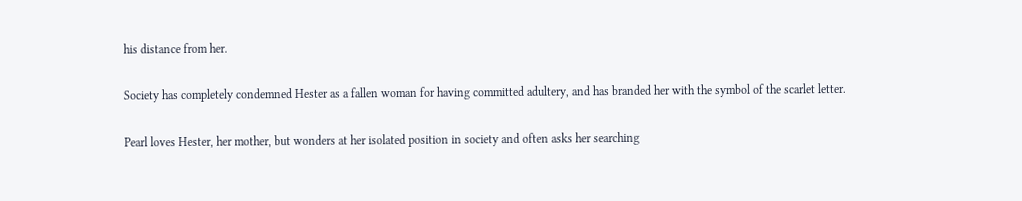his distance from her.

Society has completely condemned Hester as a fallen woman for having committed adultery, and has branded her with the symbol of the scarlet letter.

Pearl loves Hester, her mother, but wonders at her isolated position in society and often asks her searching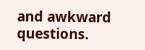and awkward questions.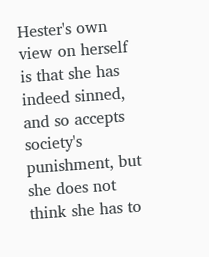Hester's own view on herself is that she has indeed sinned, and so accepts society's punishment, but she does not think she has to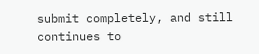submit completely, and still continues to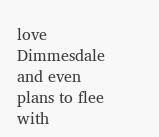love Dimmesdale and even plans to flee with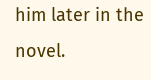him later in the novel.